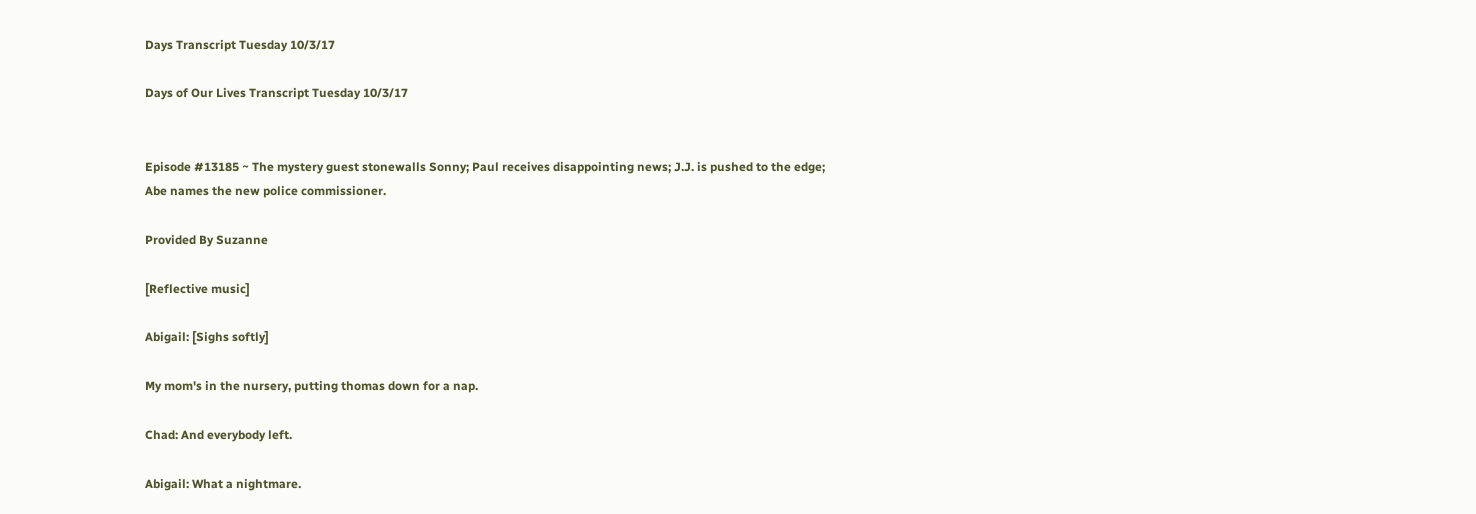Days Transcript Tuesday 10/3/17

Days of Our Lives Transcript Tuesday 10/3/17


Episode #13185 ~ The mystery guest stonewalls Sonny; Paul receives disappointing news; J.J. is pushed to the edge; Abe names the new police commissioner.

Provided By Suzanne

[Reflective music]

Abigail: [Sighs softly]

My mom's in the nursery, putting thomas down for a nap.

Chad: And everybody left.

Abigail: What a nightmare.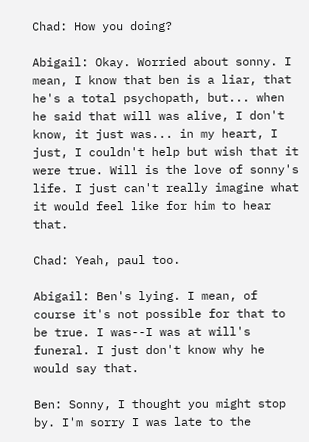Chad: How you doing?

Abigail: Okay. Worried about sonny. I mean, I know that ben is a liar, that he's a total psychopath, but... when he said that will was alive, I don't know, it just was... in my heart, I just, I couldn't help but wish that it were true. Will is the love of sonny's life. I just can't really imagine what it would feel like for him to hear that.

Chad: Yeah, paul too.

Abigail: Ben's lying. I mean, of course it's not possible for that to be true. I was--I was at will's funeral. I just don't know why he would say that.

Ben: Sonny, I thought you might stop by. I'm sorry I was late to the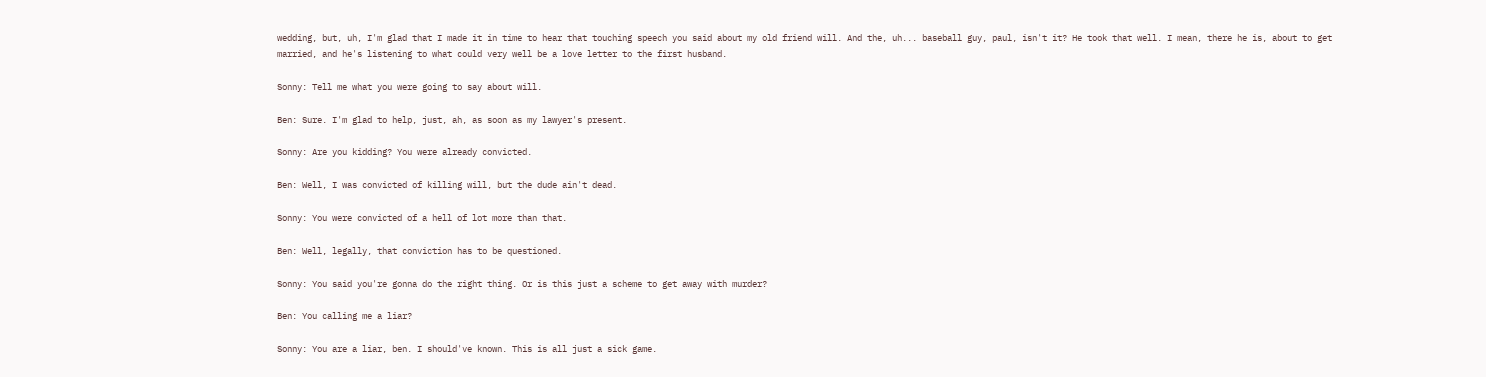wedding, but, uh, I'm glad that I made it in time to hear that touching speech you said about my old friend will. And the, uh... baseball guy, paul, isn't it? He took that well. I mean, there he is, about to get married, and he's listening to what could very well be a love letter to the first husband.

Sonny: Tell me what you were going to say about will.

Ben: Sure. I'm glad to help, just, ah, as soon as my lawyer's present.

Sonny: Are you kidding? You were already convicted.

Ben: Well, I was convicted of killing will, but the dude ain't dead.

Sonny: You were convicted of a hell of lot more than that.

Ben: Well, legally, that conviction has to be questioned.

Sonny: You said you're gonna do the right thing. Or is this just a scheme to get away with murder?

Ben: You calling me a liar?

Sonny: You are a liar, ben. I should've known. This is all just a sick game.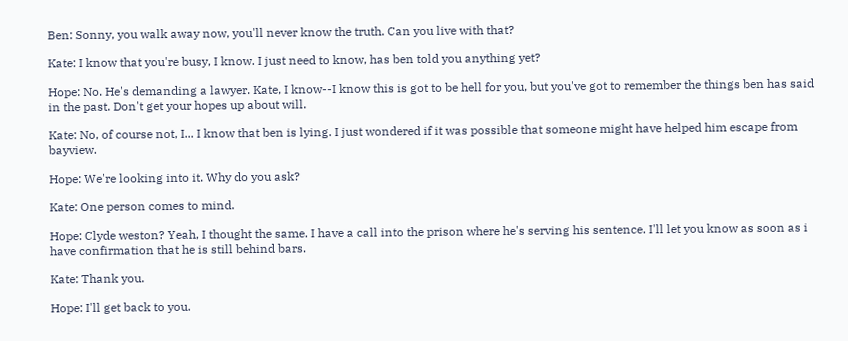Ben: Sonny, you walk away now, you'll never know the truth. Can you live with that?

Kate: I know that you're busy, I know. I just need to know, has ben told you anything yet?

Hope: No. He's demanding a lawyer. Kate, I know--I know this is got to be hell for you, but you've got to remember the things ben has said in the past. Don't get your hopes up about will.

Kate: No, of course not, I... I know that ben is lying. I just wondered if it was possible that someone might have helped him escape from bayview.

Hope: We're looking into it. Why do you ask?

Kate: One person comes to mind.

Hope: Clyde weston? Yeah, I thought the same. I have a call into the prison where he's serving his sentence. I'll let you know as soon as i have confirmation that he is still behind bars.

Kate: Thank you.

Hope: I'll get back to you.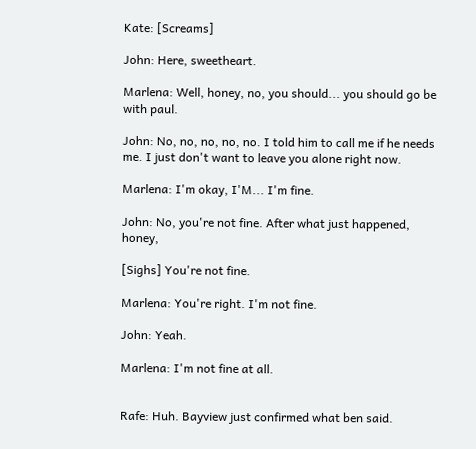Kate: [Screams]

John: Here, sweetheart.

Marlena: Well, honey, no, you should... you should go be with paul.

John: No, no, no, no, no. I told him to call me if he needs me. I just don't want to leave you alone right now.

Marlena: I'm okay, I'M... I'm fine.

John: No, you're not fine. After what just happened, honey,

[Sighs] You're not fine.

Marlena: You're right. I'm not fine.

John: Yeah.

Marlena: I'm not fine at all.


Rafe: Huh. Bayview just confirmed what ben said.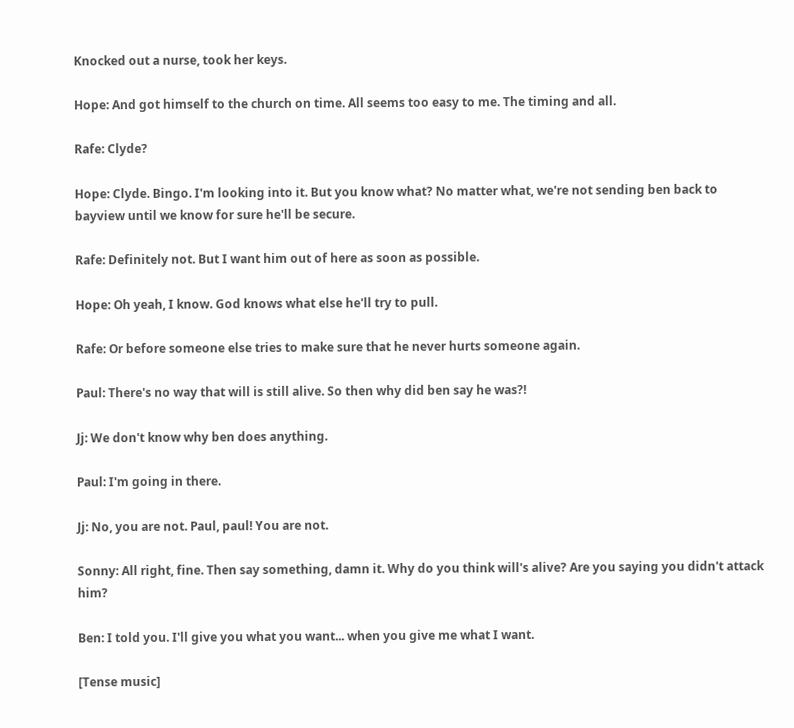Knocked out a nurse, took her keys.

Hope: And got himself to the church on time. All seems too easy to me. The timing and all.

Rafe: Clyde?

Hope: Clyde. Bingo. I'm looking into it. But you know what? No matter what, we're not sending ben back to bayview until we know for sure he'll be secure.

Rafe: Definitely not. But I want him out of here as soon as possible.

Hope: Oh yeah, I know. God knows what else he'll try to pull.

Rafe: Or before someone else tries to make sure that he never hurts someone again.

Paul: There's no way that will is still alive. So then why did ben say he was?!

Jj: We don't know why ben does anything.

Paul: I'm going in there.

Jj: No, you are not. Paul, paul! You are not.

Sonny: All right, fine. Then say something, damn it. Why do you think will's alive? Are you saying you didn't attack him?

Ben: I told you. I'll give you what you want... when you give me what I want.

[Tense music]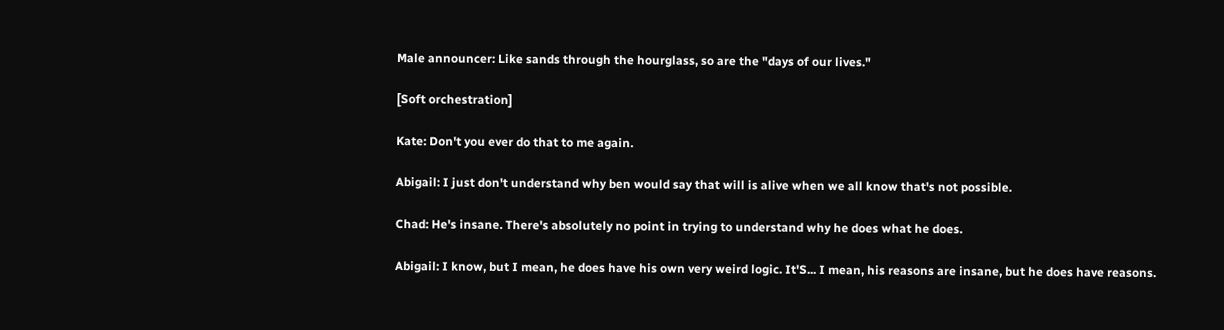Male announcer: Like sands through the hourglass, so are the "days of our lives."

[Soft orchestration]

Kate: Don't you ever do that to me again.

Abigail: I just don't understand why ben would say that will is alive when we all know that's not possible.

Chad: He's insane. There's absolutely no point in trying to understand why he does what he does.

Abigail: I know, but I mean, he does have his own very weird logic. It'S... I mean, his reasons are insane, but he does have reasons.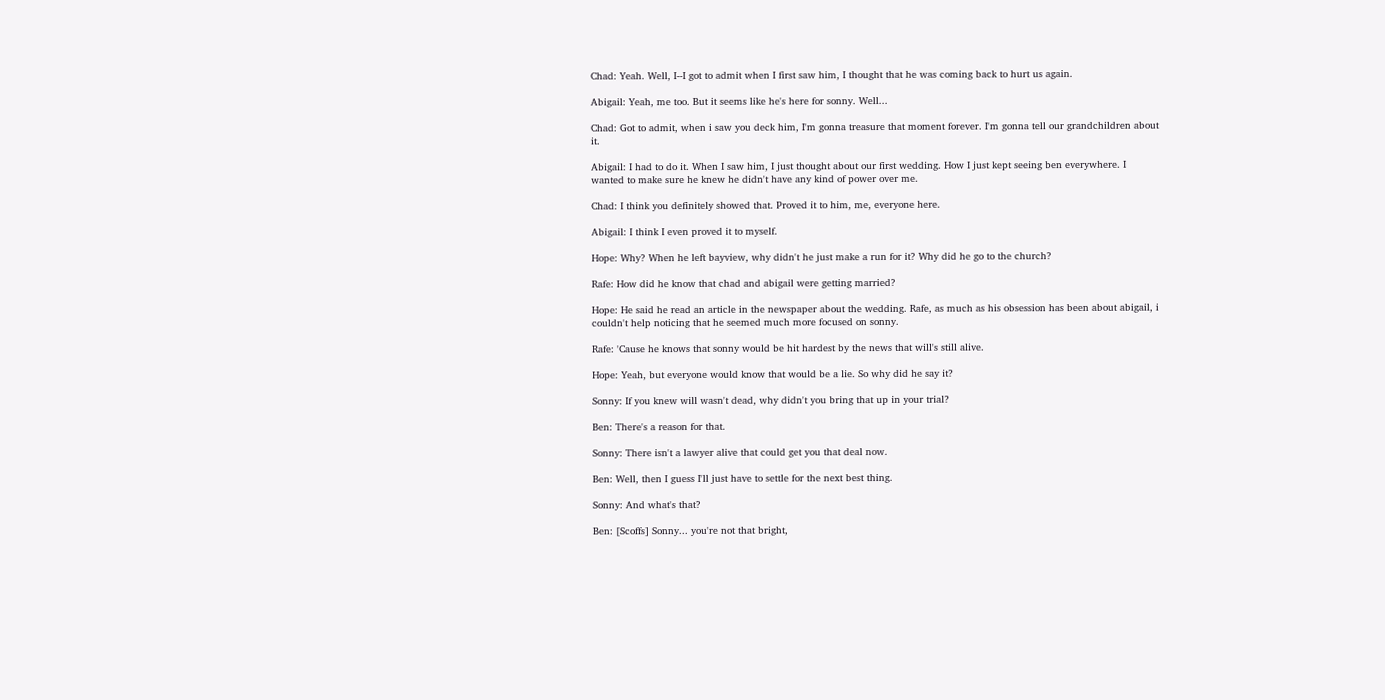Chad: Yeah. Well, I--I got to admit when I first saw him, I thought that he was coming back to hurt us again.

Abigail: Yeah, me too. But it seems like he's here for sonny. Well...

Chad: Got to admit, when i saw you deck him, I'm gonna treasure that moment forever. I'm gonna tell our grandchildren about it.

Abigail: I had to do it. When I saw him, I just thought about our first wedding. How I just kept seeing ben everywhere. I wanted to make sure he knew he didn't have any kind of power over me.

Chad: I think you definitely showed that. Proved it to him, me, everyone here.

Abigail: I think I even proved it to myself.

Hope: Why? When he left bayview, why didn't he just make a run for it? Why did he go to the church?

Rafe: How did he know that chad and abigail were getting married?

Hope: He said he read an article in the newspaper about the wedding. Rafe, as much as his obsession has been about abigail, i couldn't help noticing that he seemed much more focused on sonny.

Rafe: 'Cause he knows that sonny would be hit hardest by the news that will's still alive.

Hope: Yeah, but everyone would know that would be a lie. So why did he say it?

Sonny: If you knew will wasn't dead, why didn't you bring that up in your trial?

Ben: There's a reason for that.

Sonny: There isn't a lawyer alive that could get you that deal now.

Ben: Well, then I guess I'll just have to settle for the next best thing.

Sonny: And what's that?

Ben: [Scoffs] Sonny... you're not that bright,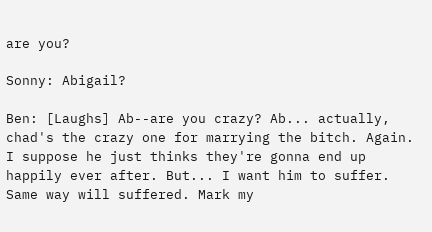are you?

Sonny: Abigail?

Ben: [Laughs] Ab--are you crazy? Ab... actually, chad's the crazy one for marrying the bitch. Again. I suppose he just thinks they're gonna end up happily ever after. But... I want him to suffer. Same way will suffered. Mark my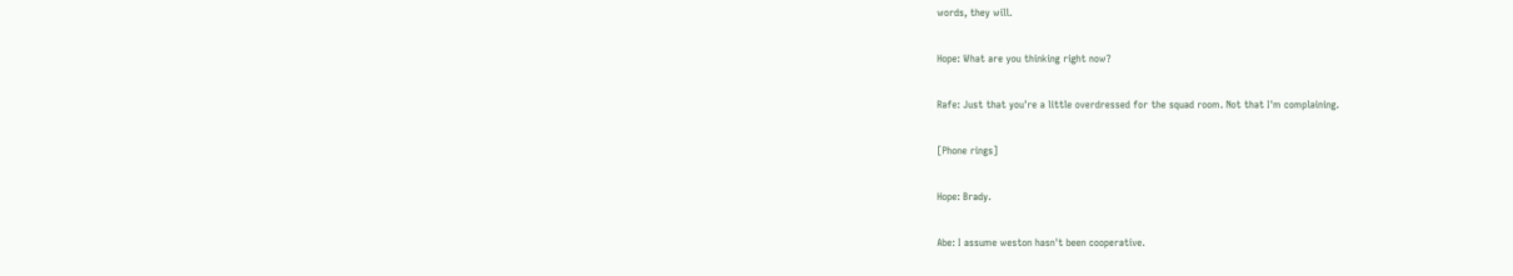words, they will.

Hope: What are you thinking right now?

Rafe: Just that you're a little overdressed for the squad room. Not that I'm complaining.

[Phone rings]

Hope: Brady.

Abe: I assume weston hasn't been cooperative.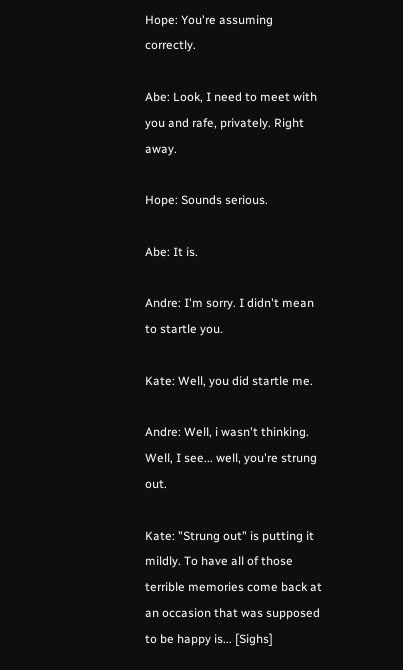Hope: You're assuming correctly.

Abe: Look, I need to meet with you and rafe, privately. Right away.

Hope: Sounds serious.

Abe: It is.

Andre: I'm sorry. I didn't mean to startle you.

Kate: Well, you did startle me.

Andre: Well, i wasn't thinking. Well, I see... well, you're strung out.

Kate: "Strung out" is putting it mildly. To have all of those terrible memories come back at an occasion that was supposed to be happy is... [Sighs]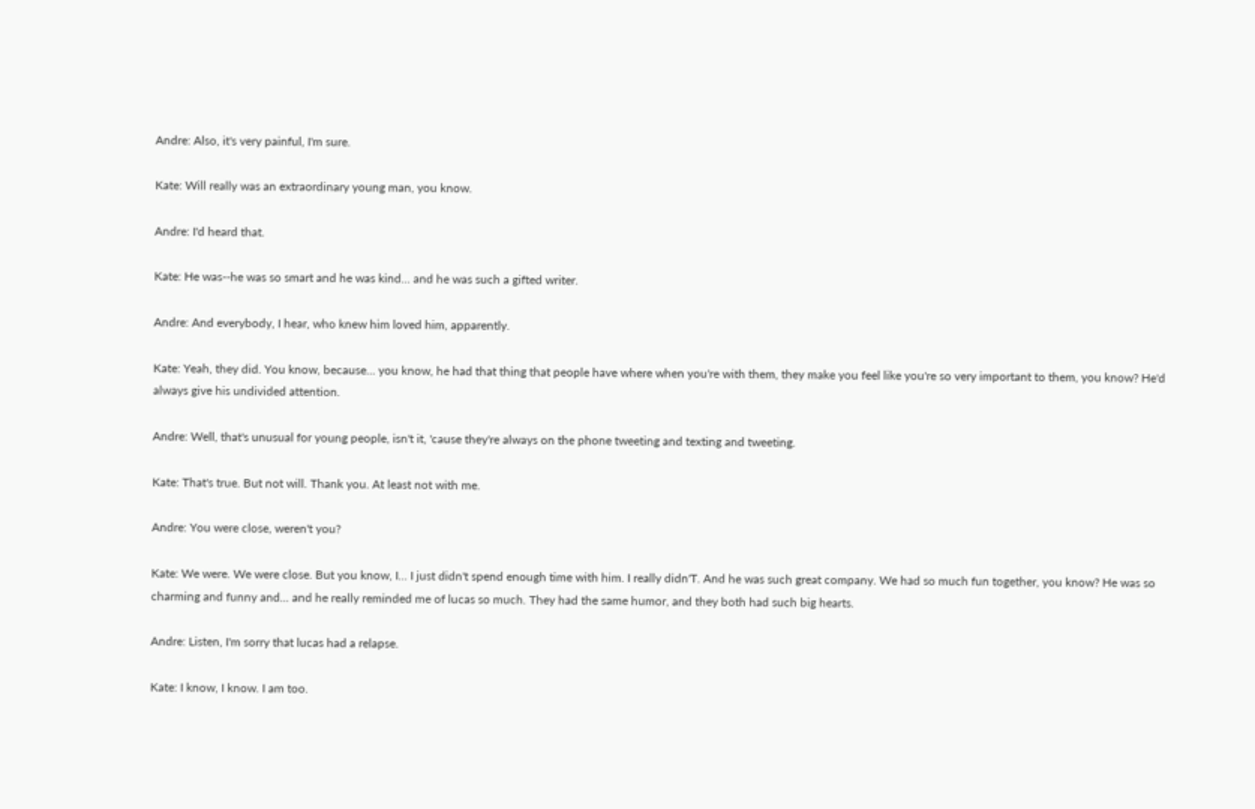Andre: Also, it's very painful, I'm sure.

Kate: Will really was an extraordinary young man, you know.

Andre: I'd heard that.

Kate: He was--he was so smart and he was kind... and he was such a gifted writer.

Andre: And everybody, I hear, who knew him loved him, apparently.

Kate: Yeah, they did. You know, because... you know, he had that thing that people have where when you're with them, they make you feel like you're so very important to them, you know? He'd always give his undivided attention.

Andre: Well, that's unusual for young people, isn't it, 'cause they're always on the phone tweeting and texting and tweeting.

Kate: That's true. But not will. Thank you. At least not with me.

Andre: You were close, weren't you?

Kate: We were. We were close. But you know, I... I just didn't spend enough time with him. I really didn'T. And he was such great company. We had so much fun together, you know? He was so charming and funny and... and he really reminded me of lucas so much. They had the same humor, and they both had such big hearts.

Andre: Listen, I'm sorry that lucas had a relapse.

Kate: I know, I know. I am too.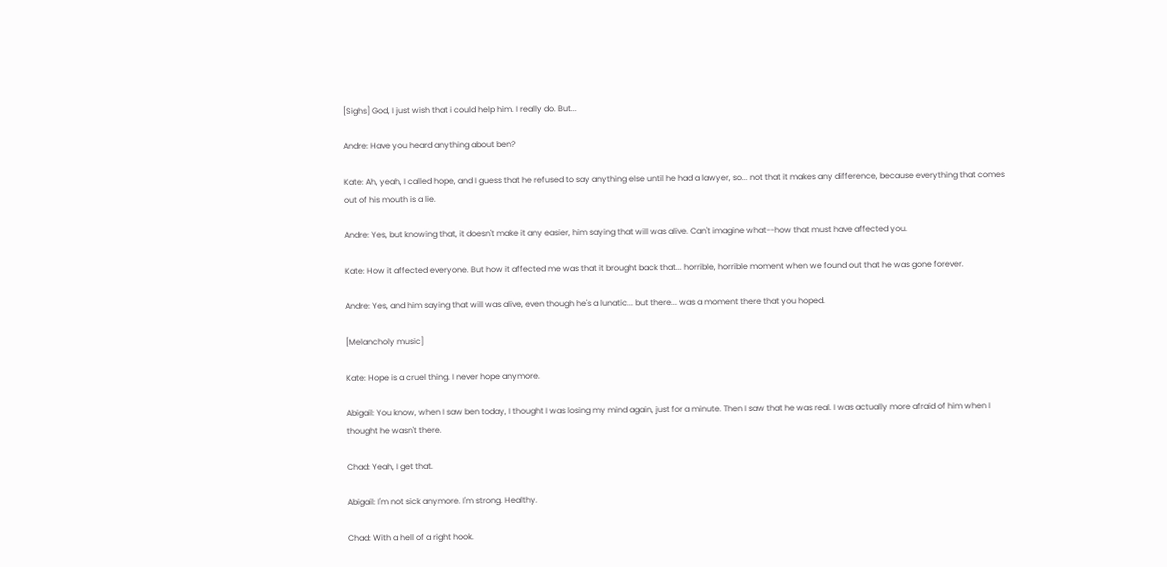[Sighs] God, I just wish that i could help him. I really do. But...

Andre: Have you heard anything about ben?

Kate: Ah, yeah, I called hope, and I guess that he refused to say anything else until he had a lawyer, so... not that it makes any difference, because everything that comes out of his mouth is a lie.

Andre: Yes, but knowing that, it doesn't make it any easier, him saying that will was alive. Can't imagine what--how that must have affected you.

Kate: How it affected everyone. But how it affected me was that it brought back that... horrible, horrible moment when we found out that he was gone forever.

Andre: Yes, and him saying that will was alive, even though he's a lunatic... but there... was a moment there that you hoped.

[Melancholy music]

Kate: Hope is a cruel thing. I never hope anymore.

Abigail: You know, when I saw ben today, I thought I was losing my mind again, just for a minute. Then I saw that he was real. I was actually more afraid of him when I thought he wasn't there.

Chad: Yeah, I get that.

Abigail: I'm not sick anymore. I'm strong. Healthy.

Chad: With a hell of a right hook.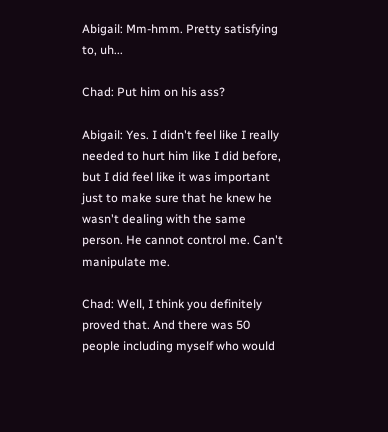Abigail: Mm-hmm. Pretty satisfying to, uh...

Chad: Put him on his ass?

Abigail: Yes. I didn't feel like I really needed to hurt him like I did before, but I did feel like it was important just to make sure that he knew he wasn't dealing with the same person. He cannot control me. Can't manipulate me.

Chad: Well, I think you definitely proved that. And there was 50 people including myself who would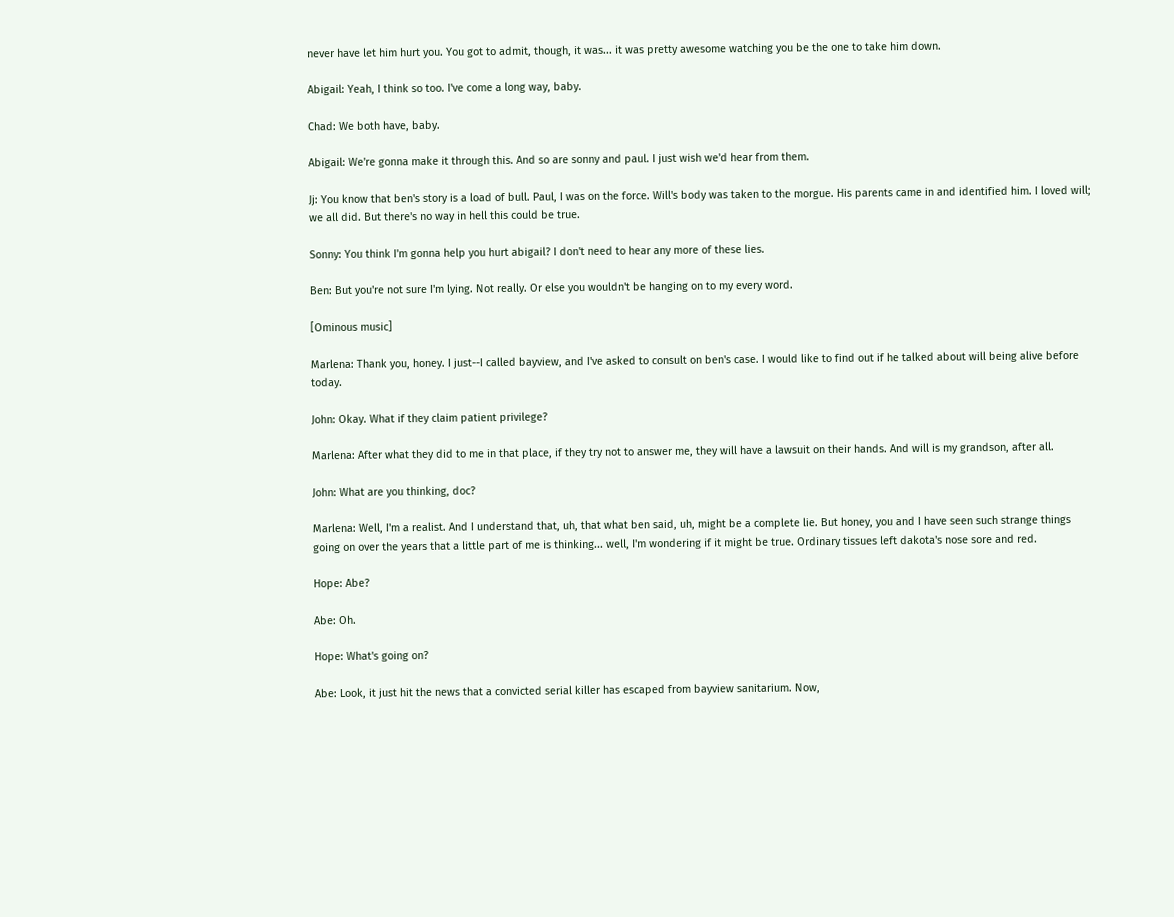never have let him hurt you. You got to admit, though, it was... it was pretty awesome watching you be the one to take him down.

Abigail: Yeah, I think so too. I've come a long way, baby.

Chad: We both have, baby.

Abigail: We're gonna make it through this. And so are sonny and paul. I just wish we'd hear from them.

Jj: You know that ben's story is a load of bull. Paul, I was on the force. Will's body was taken to the morgue. His parents came in and identified him. I loved will; we all did. But there's no way in hell this could be true.

Sonny: You think I'm gonna help you hurt abigail? I don't need to hear any more of these lies.

Ben: But you're not sure I'm lying. Not really. Or else you wouldn't be hanging on to my every word.

[Ominous music]

Marlena: Thank you, honey. I just--I called bayview, and I've asked to consult on ben's case. I would like to find out if he talked about will being alive before today.

John: Okay. What if they claim patient privilege?

Marlena: After what they did to me in that place, if they try not to answer me, they will have a lawsuit on their hands. And will is my grandson, after all.

John: What are you thinking, doc?

Marlena: Well, I'm a realist. And I understand that, uh, that what ben said, uh, might be a complete lie. But honey, you and I have seen such strange things going on over the years that a little part of me is thinking... well, I'm wondering if it might be true. Ordinary tissues left dakota's nose sore and red.

Hope: Abe?

Abe: Oh.

Hope: What's going on?

Abe: Look, it just hit the news that a convicted serial killer has escaped from bayview sanitarium. Now,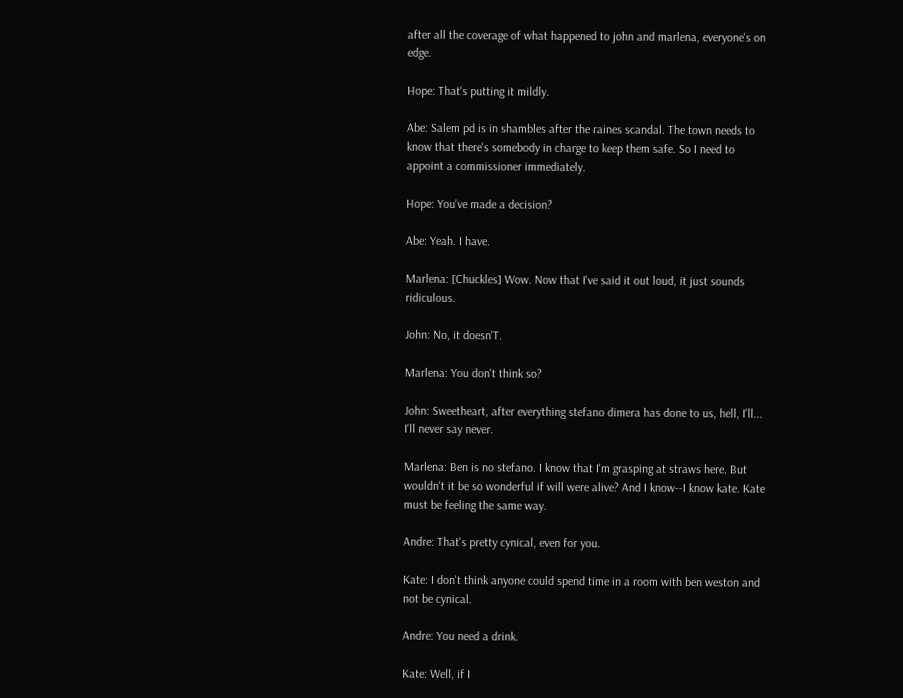after all the coverage of what happened to john and marlena, everyone's on edge.

Hope: That's putting it mildly.

Abe: Salem pd is in shambles after the raines scandal. The town needs to know that there's somebody in charge to keep them safe. So I need to appoint a commissioner immediately.

Hope: You've made a decision?

Abe: Yeah. I have.

Marlena: [Chuckles] Wow. Now that I've said it out loud, it just sounds ridiculous.

John: No, it doesn'T.

Marlena: You don't think so?

John: Sweetheart, after everything stefano dimera has done to us, hell, I'll... I'll never say never.

Marlena: Ben is no stefano. I know that I'm grasping at straws here. But wouldn't it be so wonderful if will were alive? And I know--I know kate. Kate must be feeling the same way.

Andre: That's pretty cynical, even for you.

Kate: I don't think anyone could spend time in a room with ben weston and not be cynical.

Andre: You need a drink.

Kate: Well, if I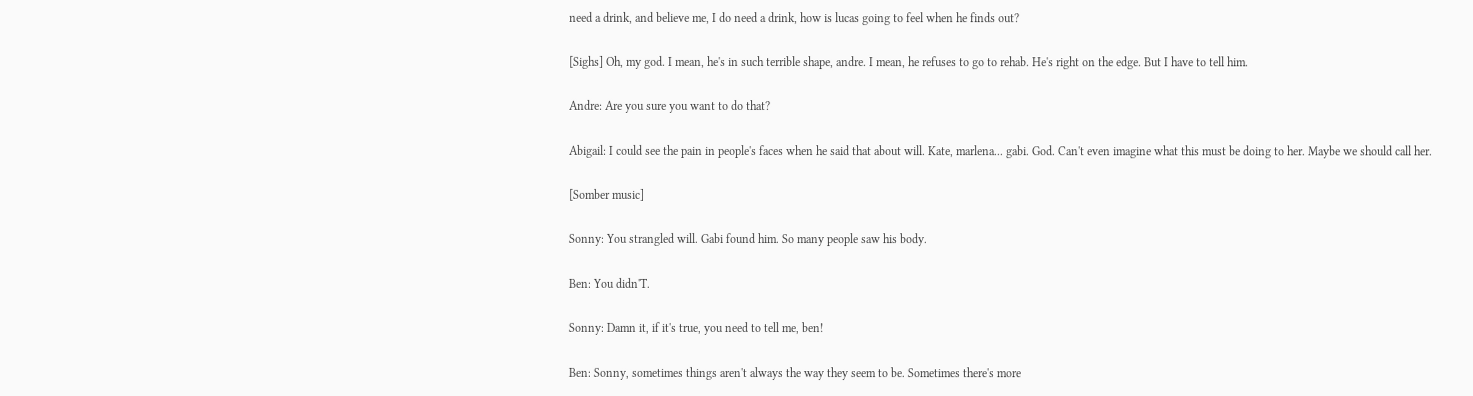need a drink, and believe me, I do need a drink, how is lucas going to feel when he finds out?

[Sighs] Oh, my god. I mean, he's in such terrible shape, andre. I mean, he refuses to go to rehab. He's right on the edge. But I have to tell him.

Andre: Are you sure you want to do that?

Abigail: I could see the pain in people's faces when he said that about will. Kate, marlena... gabi. God. Can't even imagine what this must be doing to her. Maybe we should call her.

[Somber music]

Sonny: You strangled will. Gabi found him. So many people saw his body.

Ben: You didn'T.

Sonny: Damn it, if it's true, you need to tell me, ben!

Ben: Sonny, sometimes things aren't always the way they seem to be. Sometimes there's more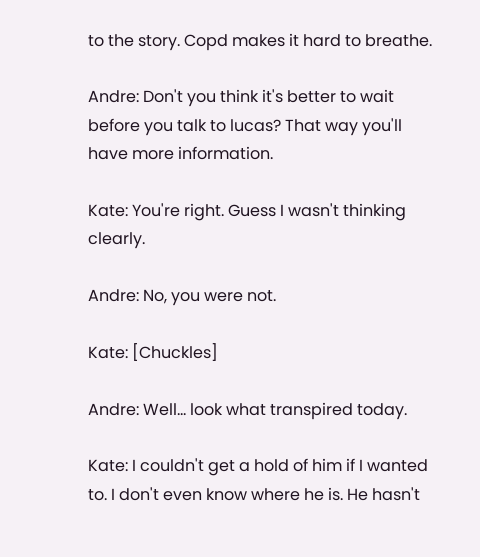to the story. Copd makes it hard to breathe.

Andre: Don't you think it's better to wait before you talk to lucas? That way you'll have more information.

Kate: You're right. Guess I wasn't thinking clearly.

Andre: No, you were not.

Kate: [Chuckles]

Andre: Well... look what transpired today.

Kate: I couldn't get a hold of him if I wanted to. I don't even know where he is. He hasn't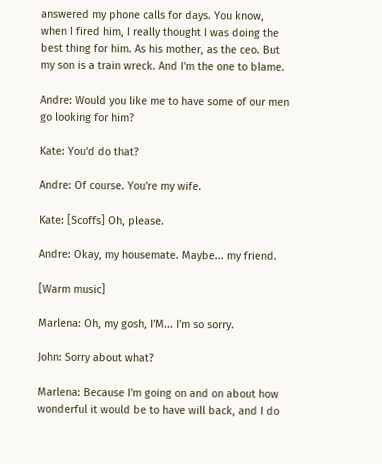answered my phone calls for days. You know, when I fired him, I really thought I was doing the best thing for him. As his mother, as the ceo. But my son is a train wreck. And I'm the one to blame.

Andre: Would you like me to have some of our men go looking for him?

Kate: You'd do that?

Andre: Of course. You're my wife.

Kate: [Scoffs] Oh, please.

Andre: Okay, my housemate. Maybe... my friend.

[Warm music]

Marlena: Oh, my gosh, I'M... I'm so sorry.

John: Sorry about what?

Marlena: Because I'm going on and on about how wonderful it would be to have will back, and I do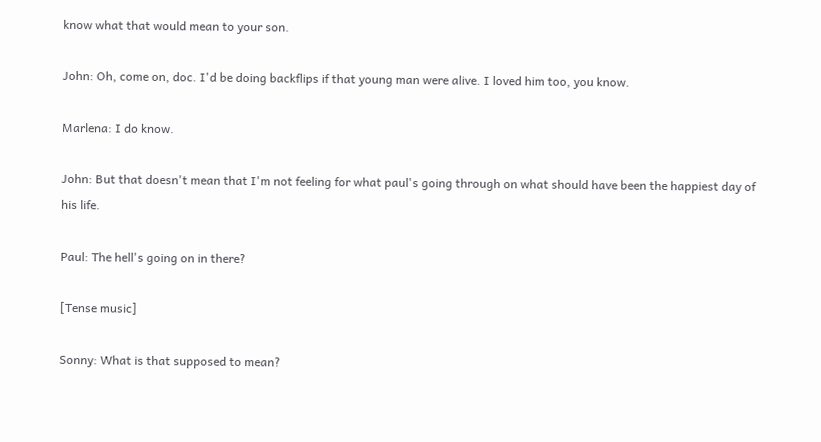know what that would mean to your son.

John: Oh, come on, doc. I'd be doing backflips if that young man were alive. I loved him too, you know.

Marlena: I do know.

John: But that doesn't mean that I'm not feeling for what paul's going through on what should have been the happiest day of his life.

Paul: The hell's going on in there?

[Tense music]

Sonny: What is that supposed to mean?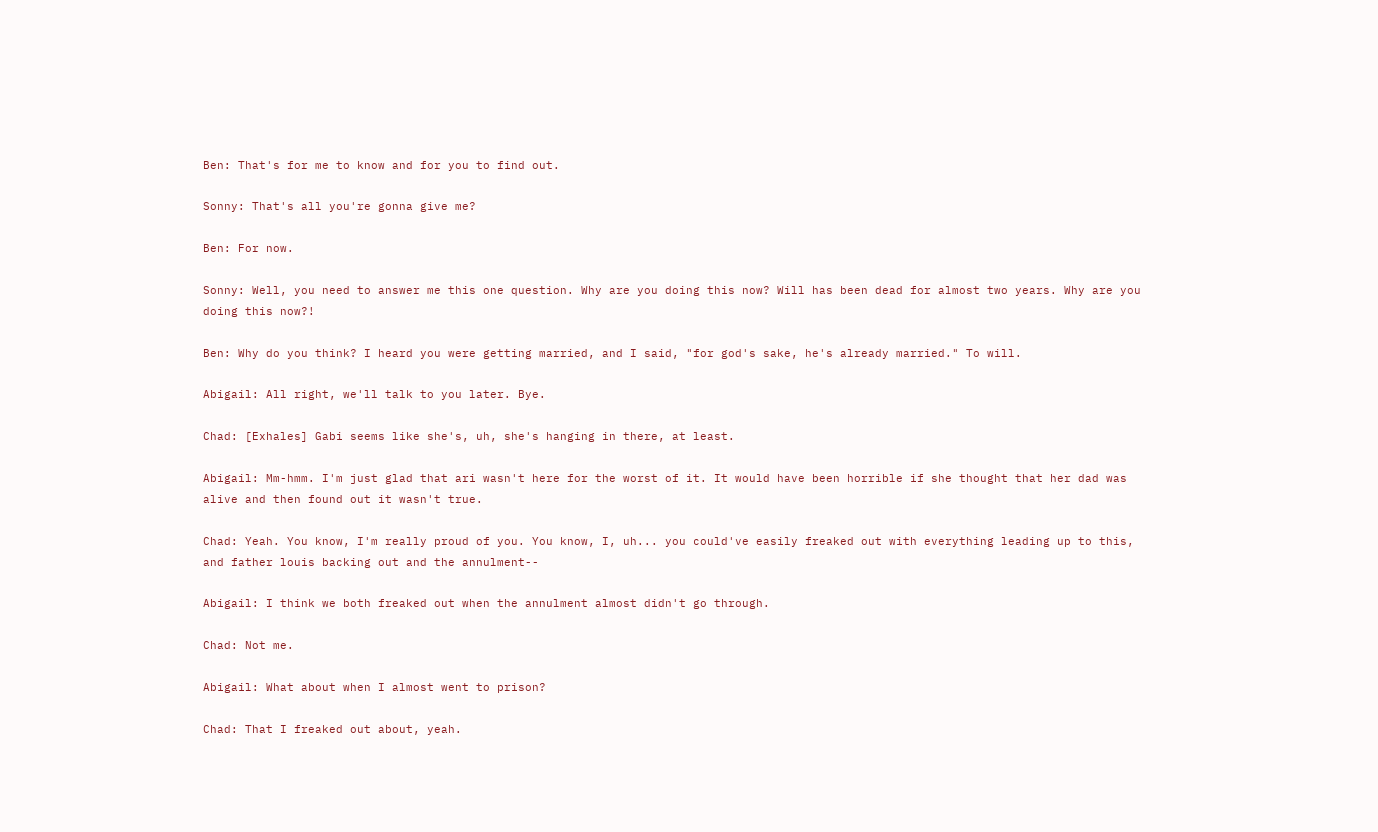Ben: That's for me to know and for you to find out.

Sonny: That's all you're gonna give me?

Ben: For now.

Sonny: Well, you need to answer me this one question. Why are you doing this now? Will has been dead for almost two years. Why are you doing this now?!

Ben: Why do you think? I heard you were getting married, and I said, "for god's sake, he's already married." To will.

Abigail: All right, we'll talk to you later. Bye.

Chad: [Exhales] Gabi seems like she's, uh, she's hanging in there, at least.

Abigail: Mm-hmm. I'm just glad that ari wasn't here for the worst of it. It would have been horrible if she thought that her dad was alive and then found out it wasn't true.

Chad: Yeah. You know, I'm really proud of you. You know, I, uh... you could've easily freaked out with everything leading up to this, and father louis backing out and the annulment--

Abigail: I think we both freaked out when the annulment almost didn't go through.

Chad: Not me.

Abigail: What about when I almost went to prison?

Chad: That I freaked out about, yeah.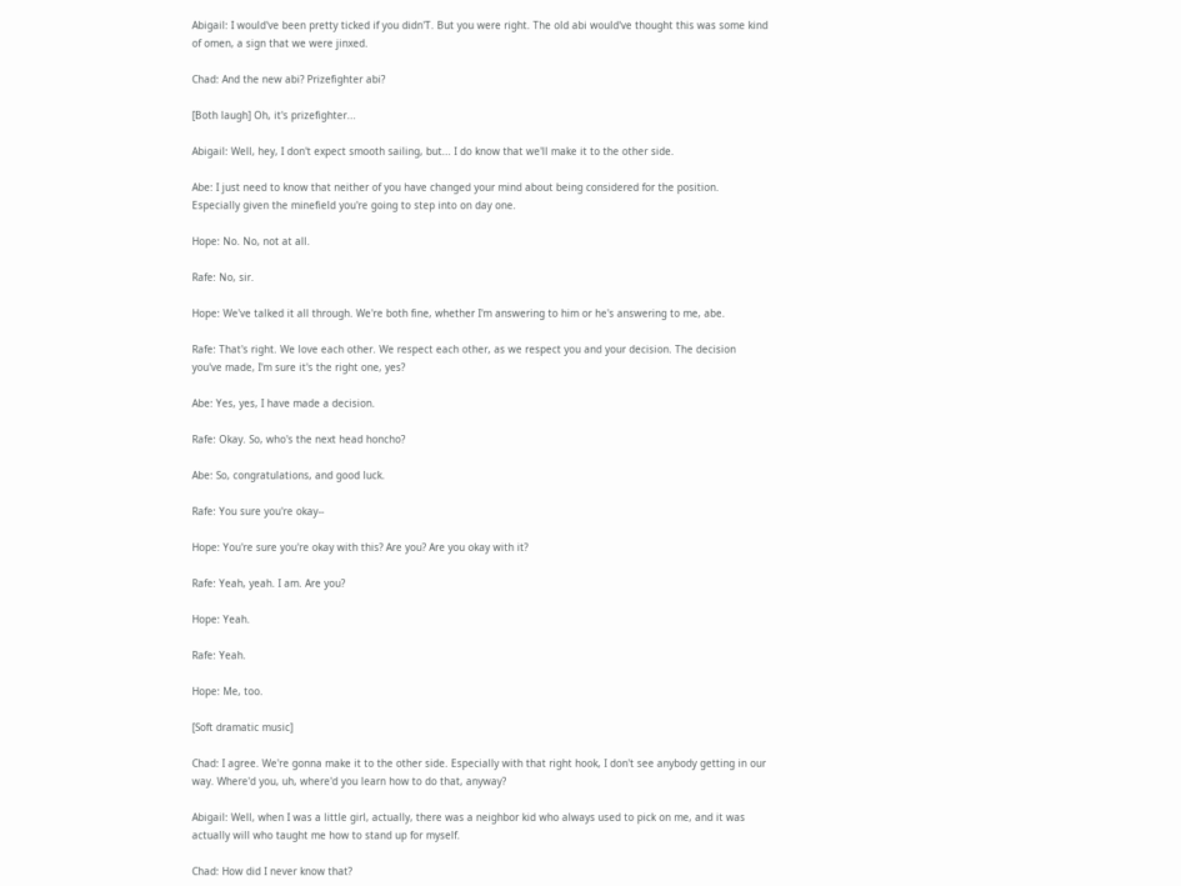Abigail: I would've been pretty ticked if you didn'T. But you were right. The old abi would've thought this was some kind of omen, a sign that we were jinxed.

Chad: And the new abi? Prizefighter abi?

[Both laugh] Oh, it's prizefighter...

Abigail: Well, hey, I don't expect smooth sailing, but... I do know that we'll make it to the other side.

Abe: I just need to know that neither of you have changed your mind about being considered for the position. Especially given the minefield you're going to step into on day one.

Hope: No. No, not at all.

Rafe: No, sir.

Hope: We've talked it all through. We're both fine, whether I'm answering to him or he's answering to me, abe.

Rafe: That's right. We love each other. We respect each other, as we respect you and your decision. The decision you've made, I'm sure it's the right one, yes?

Abe: Yes, yes, I have made a decision.

Rafe: Okay. So, who's the next head honcho?

Abe: So, congratulations, and good luck.

Rafe: You sure you're okay--

Hope: You're sure you're okay with this? Are you? Are you okay with it?

Rafe: Yeah, yeah. I am. Are you?

Hope: Yeah.

Rafe: Yeah.

Hope: Me, too.

[Soft dramatic music]

Chad: I agree. We're gonna make it to the other side. Especially with that right hook, I don't see anybody getting in our way. Where'd you, uh, where'd you learn how to do that, anyway?

Abigail: Well, when I was a little girl, actually, there was a neighbor kid who always used to pick on me, and it was actually will who taught me how to stand up for myself.

Chad: How did I never know that?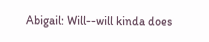Abigail: Will--will kinda does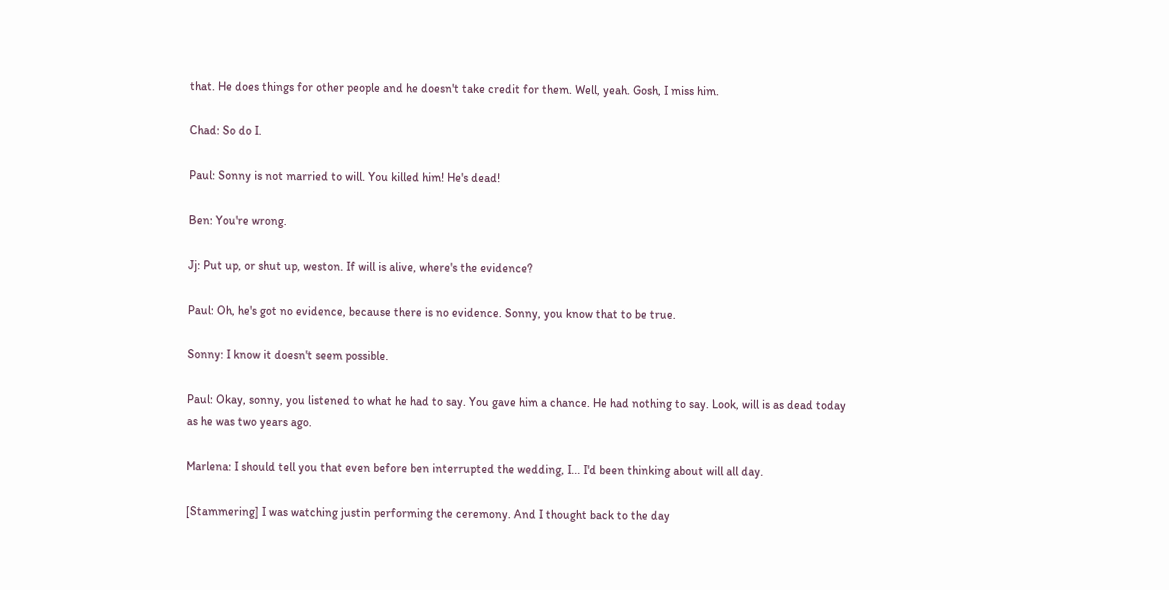that. He does things for other people and he doesn't take credit for them. Well, yeah. Gosh, I miss him.

Chad: So do I.

Paul: Sonny is not married to will. You killed him! He's dead!

Ben: You're wrong.

Jj: Put up, or shut up, weston. If will is alive, where's the evidence?

Paul: Oh, he's got no evidence, because there is no evidence. Sonny, you know that to be true.

Sonny: I know it doesn't seem possible.

Paul: Okay, sonny, you listened to what he had to say. You gave him a chance. He had nothing to say. Look, will is as dead today as he was two years ago.

Marlena: I should tell you that even before ben interrupted the wedding, I... I'd been thinking about will all day.

[Stammering] I was watching justin performing the ceremony. And I thought back to the day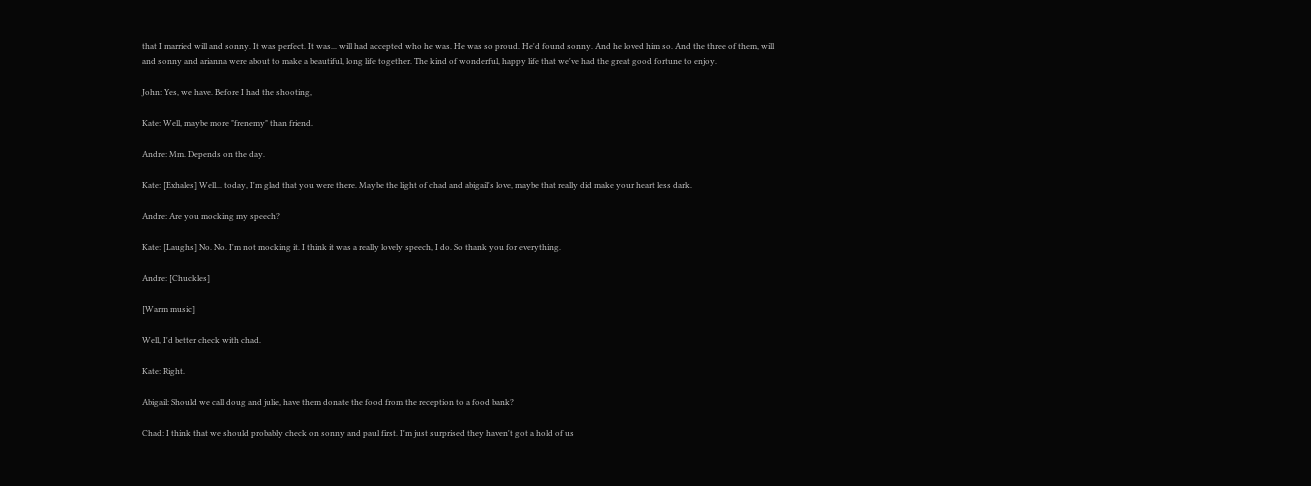that I married will and sonny. It was perfect. It was... will had accepted who he was. He was so proud. He'd found sonny. And he loved him so. And the three of them, will and sonny and arianna were about to make a beautiful, long life together. The kind of wonderful, happy life that we've had the great good fortune to enjoy.

John: Yes, we have. Before I had the shooting,

Kate: Well, maybe more "frenemy" than friend.

Andre: Mm. Depends on the day.

Kate: [Exhales] Well... today, I'm glad that you were there. Maybe the light of chad and abigail's love, maybe that really did make your heart less dark.

Andre: Are you mocking my speech?

Kate: [Laughs] No. No. I'm not mocking it. I think it was a really lovely speech, I do. So thank you for everything.

Andre: [Chuckles]

[Warm music]

Well, I'd better check with chad.

Kate: Right.

Abigail: Should we call doug and julie, have them donate the food from the reception to a food bank?

Chad: I think that we should probably check on sonny and paul first. I'm just surprised they haven't got a hold of us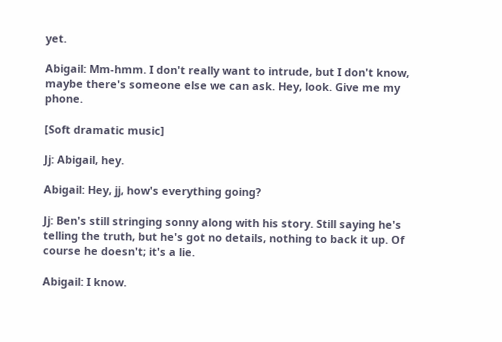yet.

Abigail: Mm-hmm. I don't really want to intrude, but I don't know, maybe there's someone else we can ask. Hey, look. Give me my phone.

[Soft dramatic music]

Jj: Abigail, hey.

Abigail: Hey, jj, how's everything going?

Jj: Ben's still stringing sonny along with his story. Still saying he's telling the truth, but he's got no details, nothing to back it up. Of course he doesn't; it's a lie.

Abigail: I know.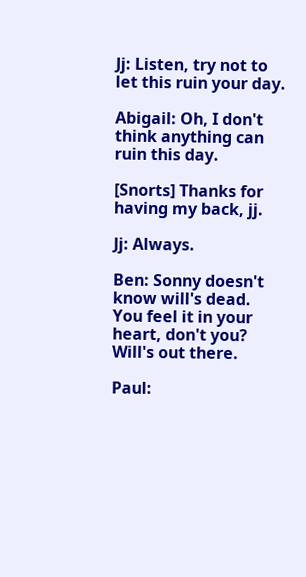Jj: Listen, try not to let this ruin your day.

Abigail: Oh, I don't think anything can ruin this day.

[Snorts] Thanks for having my back, jj.

Jj: Always.

Ben: Sonny doesn't know will's dead. You feel it in your heart, don't you? Will's out there.

Paul: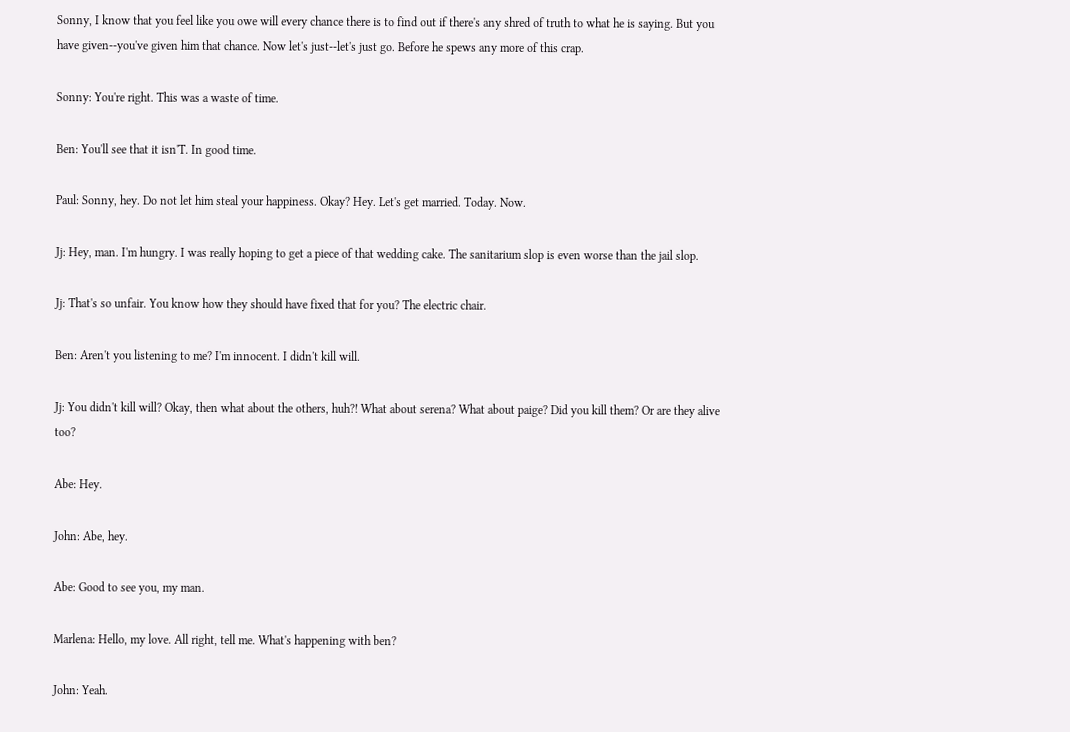Sonny, I know that you feel like you owe will every chance there is to find out if there's any shred of truth to what he is saying. But you have given--you've given him that chance. Now let's just--let's just go. Before he spews any more of this crap.

Sonny: You're right. This was a waste of time.

Ben: You'll see that it isn'T. In good time.

Paul: Sonny, hey. Do not let him steal your happiness. Okay? Hey. Let's get married. Today. Now.

Jj: Hey, man. I'm hungry. I was really hoping to get a piece of that wedding cake. The sanitarium slop is even worse than the jail slop.

Jj: That's so unfair. You know how they should have fixed that for you? The electric chair.

Ben: Aren't you listening to me? I'm innocent. I didn't kill will.

Jj: You didn't kill will? Okay, then what about the others, huh?! What about serena? What about paige? Did you kill them? Or are they alive too?

Abe: Hey.

John: Abe, hey.

Abe: Good to see you, my man.

Marlena: Hello, my love. All right, tell me. What's happening with ben?

John: Yeah.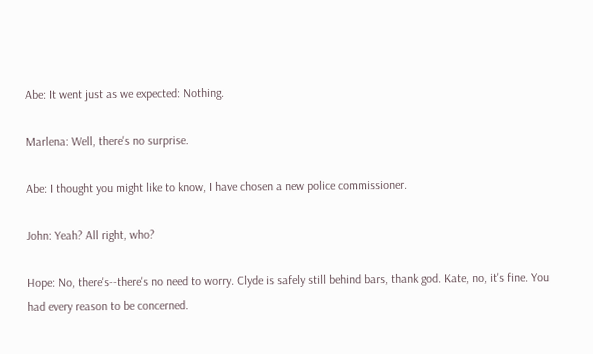Abe: It went just as we expected: Nothing.

Marlena: Well, there's no surprise.

Abe: I thought you might like to know, I have chosen a new police commissioner.

John: Yeah? All right, who?

Hope: No, there's--there's no need to worry. Clyde is safely still behind bars, thank god. Kate, no, it's fine. You had every reason to be concerned.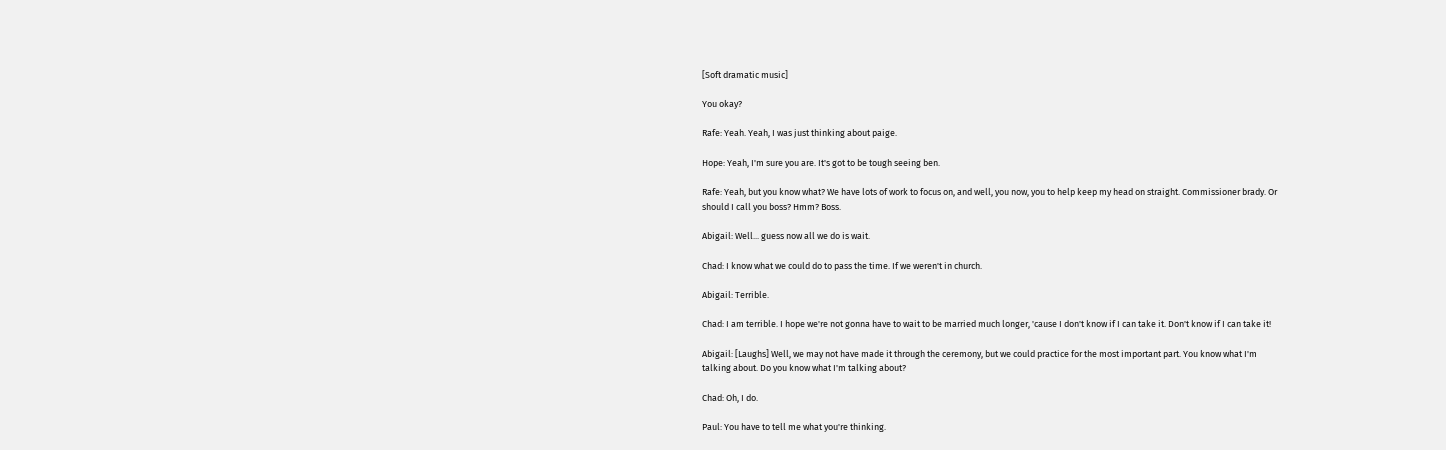[Soft dramatic music]

You okay?

Rafe: Yeah. Yeah, I was just thinking about paige.

Hope: Yeah, I'm sure you are. It's got to be tough seeing ben.

Rafe: Yeah, but you know what? We have lots of work to focus on, and well, you now, you to help keep my head on straight. Commissioner brady. Or should I call you boss? Hmm? Boss.

Abigail: Well... guess now all we do is wait.

Chad: I know what we could do to pass the time. If we weren't in church.

Abigail: Terrible.

Chad: I am terrible. I hope we're not gonna have to wait to be married much longer, 'cause I don't know if I can take it. Don't know if I can take it!

Abigail: [Laughs] Well, we may not have made it through the ceremony, but we could practice for the most important part. You know what I'm talking about. Do you know what I'm talking about?

Chad: Oh, I do.

Paul: You have to tell me what you're thinking.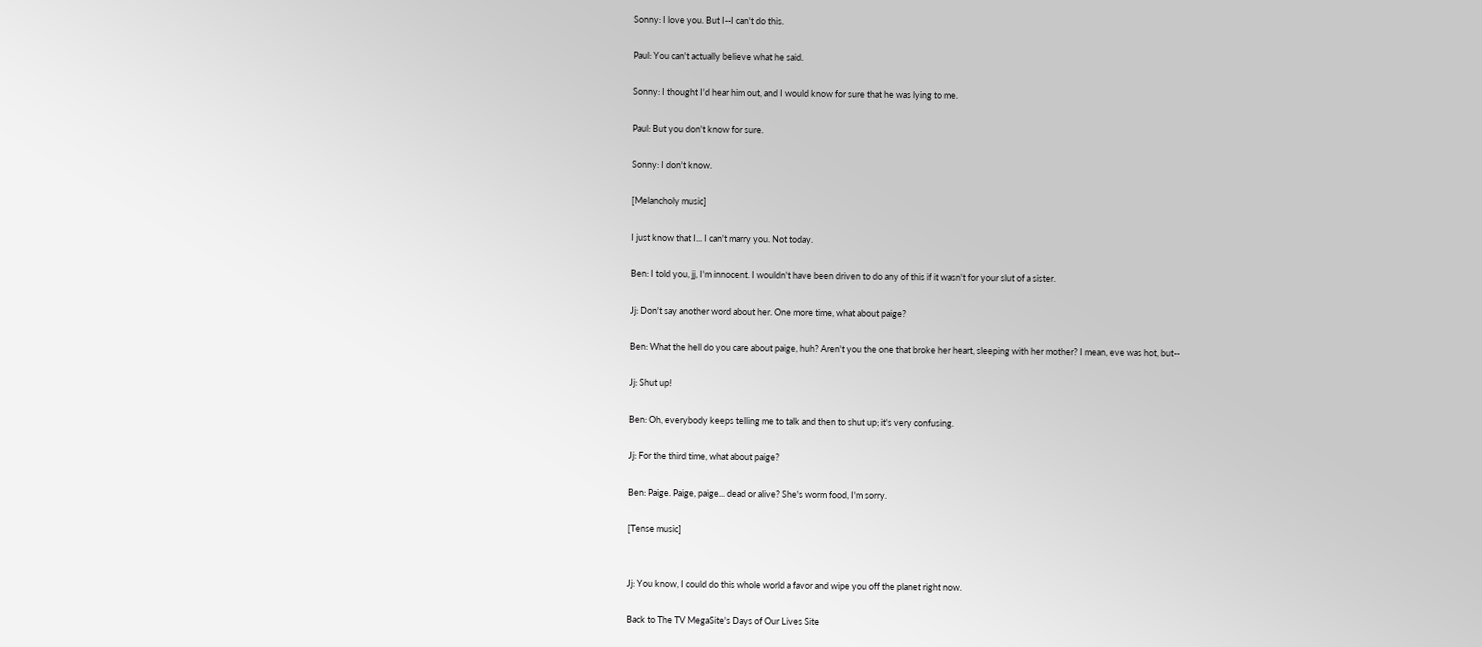Sonny: I love you. But I--I can't do this.

Paul: You can't actually believe what he said.

Sonny: I thought I'd hear him out, and I would know for sure that he was lying to me.

Paul: But you don't know for sure.

Sonny: I don't know.

[Melancholy music]

I just know that I... I can't marry you. Not today.

Ben: I told you, jj, I'm innocent. I wouldn't have been driven to do any of this if it wasn't for your slut of a sister.

Jj: Don't say another word about her. One more time, what about paige?

Ben: What the hell do you care about paige, huh? Aren't you the one that broke her heart, sleeping with her mother? I mean, eve was hot, but--

Jj: Shut up!

Ben: Oh, everybody keeps telling me to talk and then to shut up; it's very confusing.

Jj: For the third time, what about paige?

Ben: Paige. Paige, paige... dead or alive? She's worm food, I'm sorry.

[Tense music]


Jj: You know, I could do this whole world a favor and wipe you off the planet right now.

Back to The TV MegaSite's Days of Our Lives Site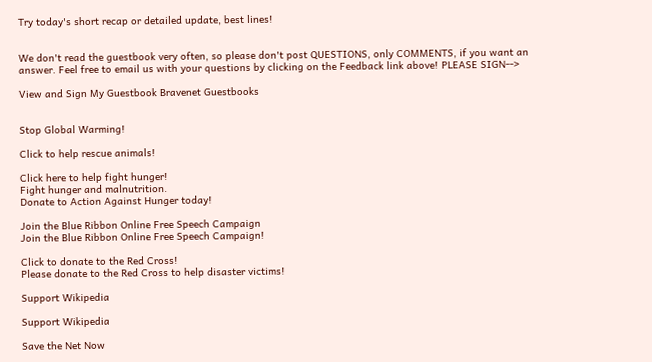Try today's short recap or detailed update, best lines!


We don't read the guestbook very often, so please don't post QUESTIONS, only COMMENTS, if you want an answer. Feel free to email us with your questions by clicking on the Feedback link above! PLEASE SIGN-->

View and Sign My Guestbook Bravenet Guestbooks


Stop Global Warming!

Click to help rescue animals!

Click here to help fight hunger!
Fight hunger and malnutrition.
Donate to Action Against Hunger today!

Join the Blue Ribbon Online Free Speech Campaign
Join the Blue Ribbon Online Free Speech Campaign!

Click to donate to the Red Cross!
Please donate to the Red Cross to help disaster victims!

Support Wikipedia

Support Wikipedia

Save the Net Now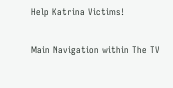Help Katrina Victims!

Main Navigation within The TV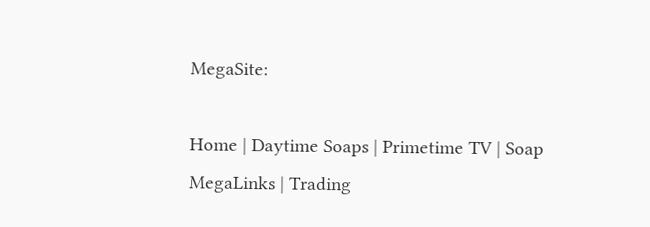MegaSite:

Home | Daytime Soaps | Primetime TV | Soap MegaLinks | Trading